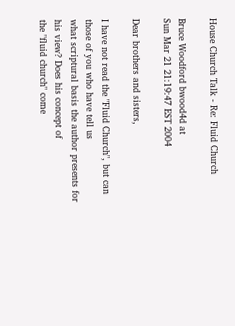House Church Talk - Re: Fluid Church

Bruce Woodford bwood4d at
Sun Mar 21 21:19:47 EST 2004

Dear brothers and sisters,

I have not read the "Fluid Church", but can those of you who have tell us
what scriptural basis the author presents for his view? Does his concept of
the "fluid church" come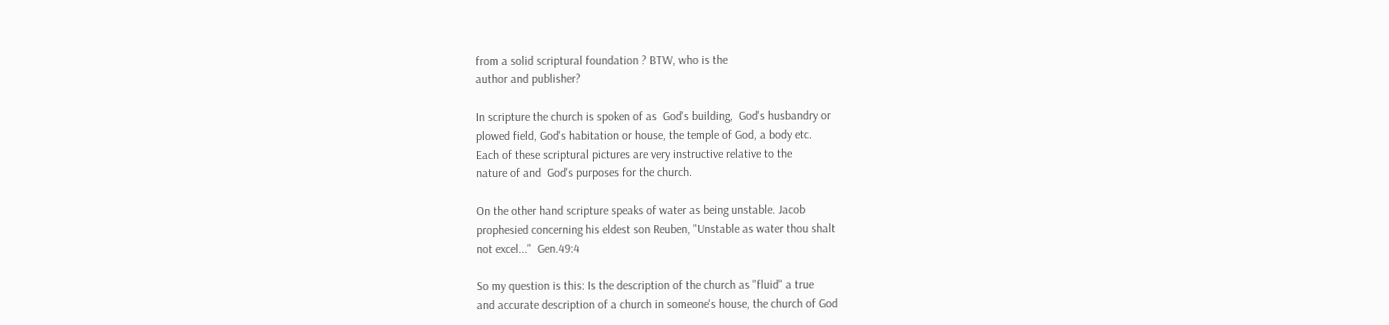from a solid scriptural foundation ? BTW, who is the
author and publisher?

In scripture the church is spoken of as  God's building,  God's husbandry or
plowed field, God's habitation or house, the temple of God, a body etc.
Each of these scriptural pictures are very instructive relative to the
nature of and  God's purposes for the church.

On the other hand scripture speaks of water as being unstable. Jacob
prophesied concerning his eldest son Reuben, "Unstable as water thou shalt
not excel..."  Gen.49:4

So my question is this: Is the description of the church as "fluid" a true
and accurate description of a church in someone's house, the church of God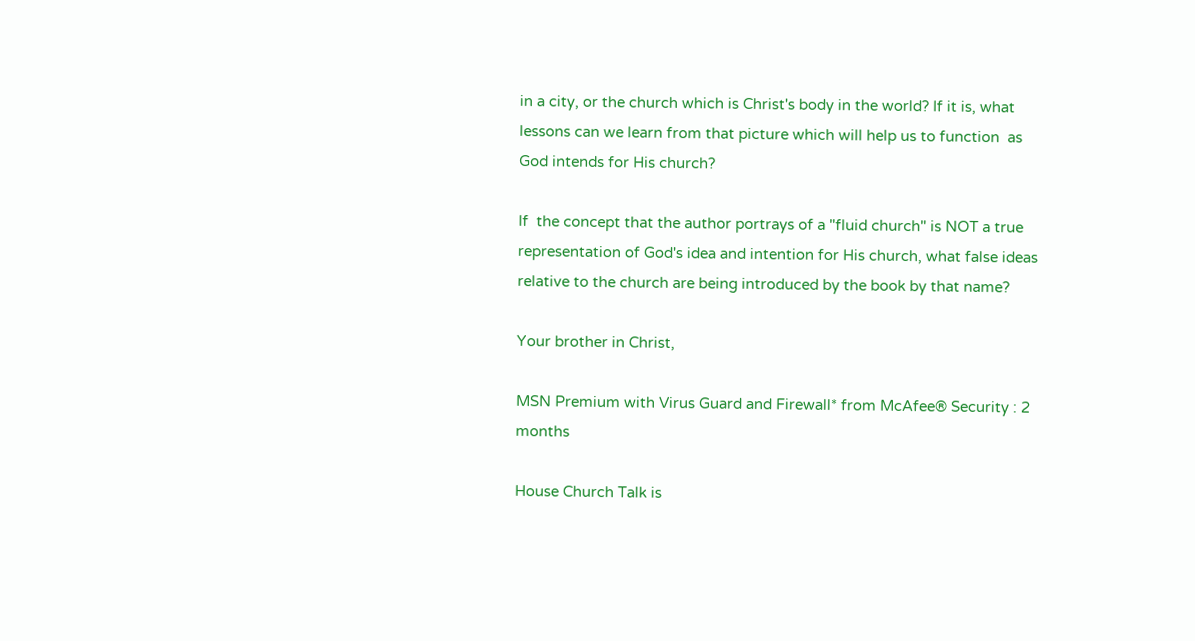in a city, or the church which is Christ's body in the world? If it is, what
lessons can we learn from that picture which will help us to function  as
God intends for His church?

If  the concept that the author portrays of a "fluid church" is NOT a true
representation of God's idea and intention for His church, what false ideas
relative to the church are being introduced by the book by that name?

Your brother in Christ,

MSN Premium with Virus Guard and Firewall* from McAfee® Security : 2 months

House Church Talk is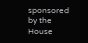sponsored by the House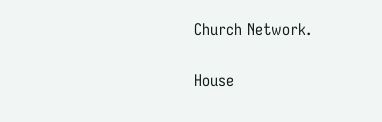Church Network.

House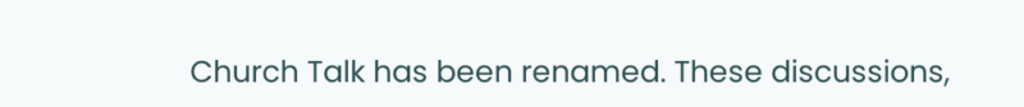Church Talk has been renamed. These discussions,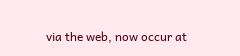via the web, now occur at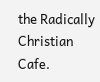the Radically Christian Cafe.